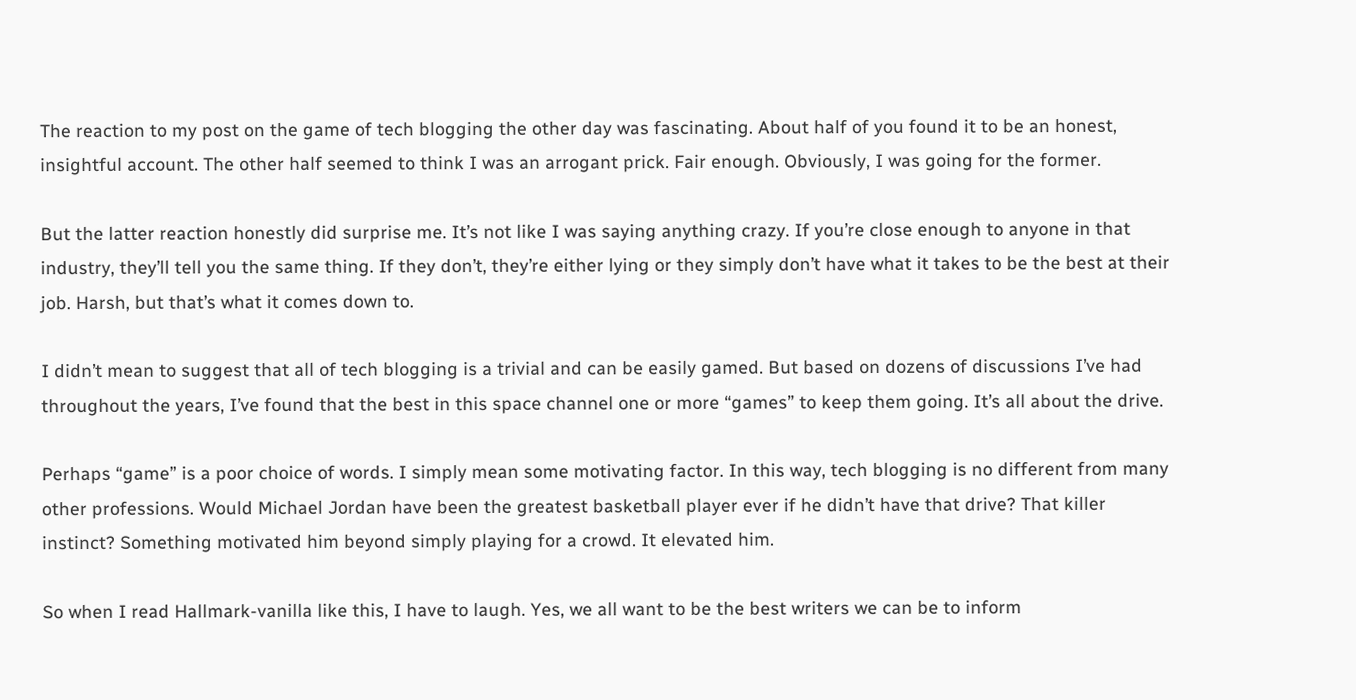The reaction to my post on the game of tech blogging the other day was fascinating. About half of you found it to be an honest, insightful account. The other half seemed to think I was an arrogant prick. Fair enough. Obviously, I was going for the former.

But the latter reaction honestly did surprise me. It’s not like I was saying anything crazy. If you’re close enough to anyone in that industry, they’ll tell you the same thing. If they don’t, they’re either lying or they simply don’t have what it takes to be the best at their job. Harsh, but that’s what it comes down to.

I didn’t mean to suggest that all of tech blogging is a trivial and can be easily gamed. But based on dozens of discussions I’ve had throughout the years, I’ve found that the best in this space channel one or more “games” to keep them going. It’s all about the drive.

Perhaps “game” is a poor choice of words. I simply mean some motivating factor. In this way, tech blogging is no different from many other professions. Would Michael Jordan have been the greatest basketball player ever if he didn’t have that drive? That killer instinct? Something motivated him beyond simply playing for a crowd. It elevated him.

So when I read Hallmark-vanilla like this, I have to laugh. Yes, we all want to be the best writers we can be to inform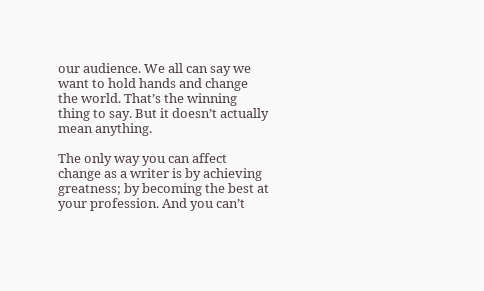our audience. We all can say we want to hold hands and change the world. That’s the winning thing to say. But it doesn’t actually mean anything.

The only way you can affect change as a writer is by achieving greatness; by becoming the best at your profession. And you can’t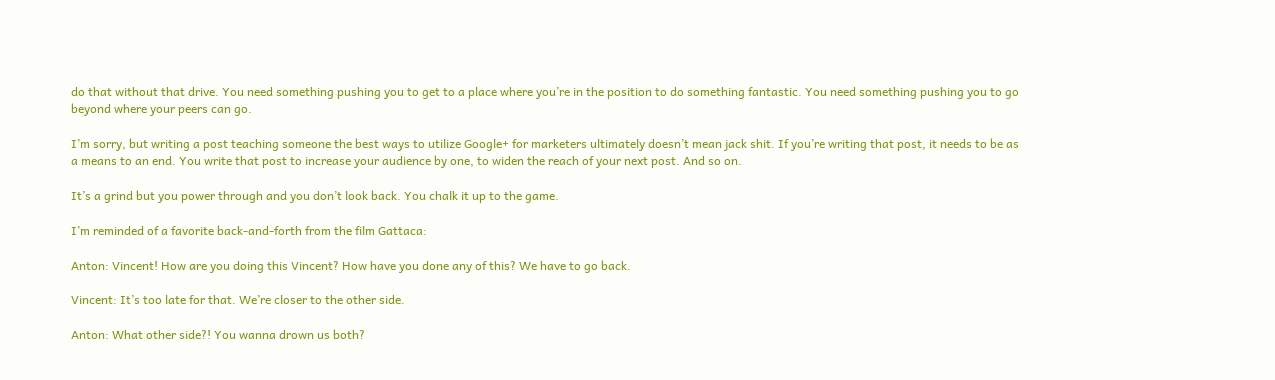do that without that drive. You need something pushing you to get to a place where you’re in the position to do something fantastic. You need something pushing you to go beyond where your peers can go.

I’m sorry, but writing a post teaching someone the best ways to utilize Google+ for marketers ultimately doesn’t mean jack shit. If you’re writing that post, it needs to be as a means to an end. You write that post to increase your audience by one, to widen the reach of your next post. And so on.

It’s a grind but you power through and you don’t look back. You chalk it up to the game.

I’m reminded of a favorite back-and-forth from the film Gattaca:

Anton: Vincent! How are you doing this Vincent? How have you done any of this? We have to go back.

Vincent: It’s too late for that. We’re closer to the other side.

Anton: What other side?! You wanna drown us both?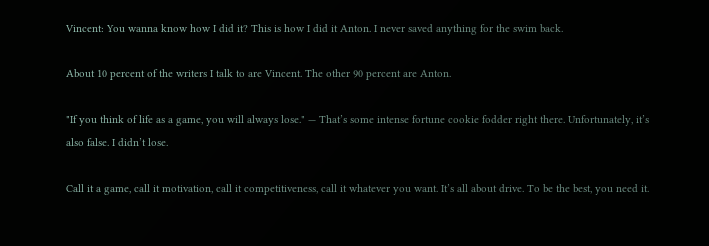Vincent: You wanna know how I did it? This is how I did it Anton. I never saved anything for the swim back.

About 10 percent of the writers I talk to are Vincent. The other 90 percent are Anton.

"If you think of life as a game, you will always lose." — That’s some intense fortune cookie fodder right there. Unfortunately, it’s also false. I didn’t lose.

Call it a game, call it motivation, call it competitiveness, call it whatever you want. It’s all about drive. To be the best, you need it.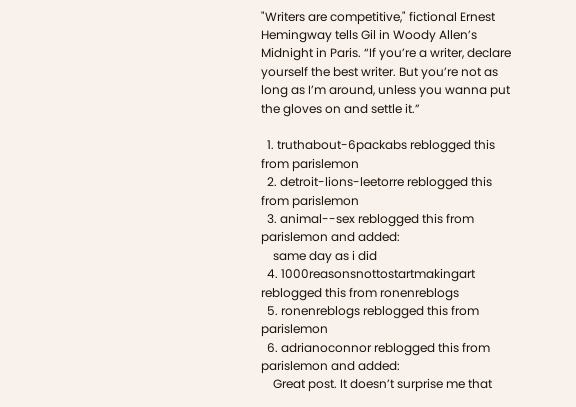"Writers are competitive," fictional Ernest Hemingway tells Gil in Woody Allen’s Midnight in Paris. “If you’re a writer, declare yourself the best writer. But you’re not as long as I’m around, unless you wanna put the gloves on and settle it.”

  1. truthabout-6packabs reblogged this from parislemon
  2. detroit-lions-leetorre reblogged this from parislemon
  3. animal--sex reblogged this from parislemon and added:
    same day as i did
  4. 1000reasonsnottostartmakingart reblogged this from ronenreblogs
  5. ronenreblogs reblogged this from parislemon
  6. adrianoconnor reblogged this from parislemon and added:
    Great post. It doesn’t surprise me that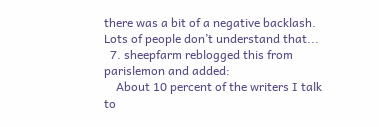there was a bit of a negative backlash. Lots of people don’t understand that...
  7. sheepfarm reblogged this from parislemon and added:
    About 10 percent of the writers I talk to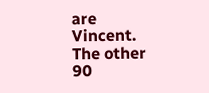are Vincent. The other 90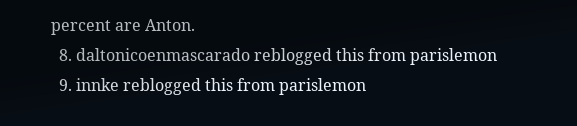percent are Anton.
  8. daltonicoenmascarado reblogged this from parislemon
  9. innke reblogged this from parislemon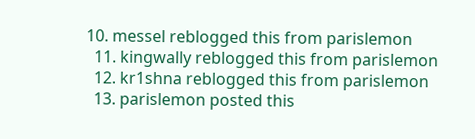10. messel reblogged this from parislemon
  11. kingwally reblogged this from parislemon
  12. kr1shna reblogged this from parislemon
  13. parislemon posted this